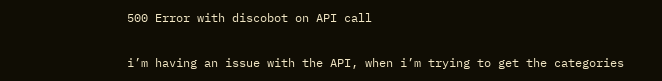500 Error with discobot on API call

i’m having an issue with the API, when i’m trying to get the categories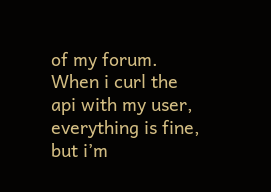of my forum. When i curl the api with my user, everything is fine, but i’m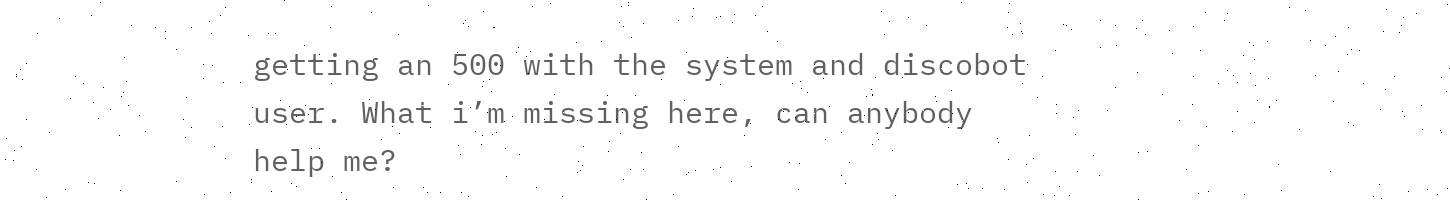getting an 500 with the system and discobot user. What i’m missing here, can anybody help me?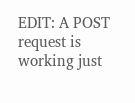EDIT: A POST request is working just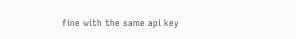fine with the same api key